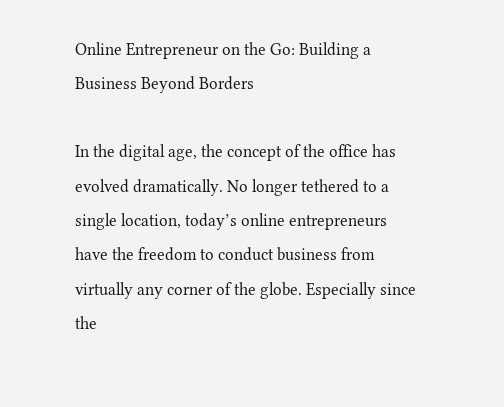Online Entrepreneur on the Go: Building a Business Beyond Borders

In the digital age, the concept of the office has evolved dramatically. No longer tethered to a single location, today’s online entrepreneurs have the freedom to conduct business from virtually any corner of the globe. Especially since the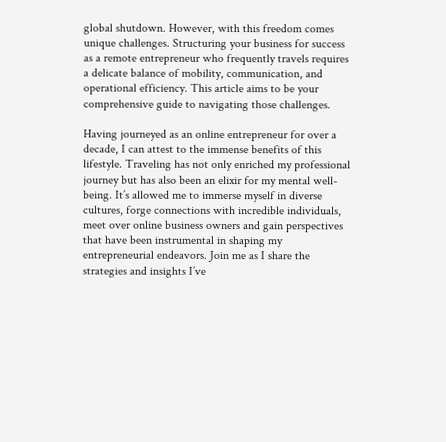global shutdown. However, with this freedom comes unique challenges. Structuring your business for success as a remote entrepreneur who frequently travels requires a delicate balance of mobility, communication, and operational efficiency. This article aims to be your comprehensive guide to navigating those challenges.

Having journeyed as an online entrepreneur for over a decade, I can attest to the immense benefits of this lifestyle. Traveling has not only enriched my professional journey but has also been an elixir for my mental well-being. It’s allowed me to immerse myself in diverse cultures, forge connections with incredible individuals, meet over online business owners and gain perspectives that have been instrumental in shaping my entrepreneurial endeavors. Join me as I share the strategies and insights I’ve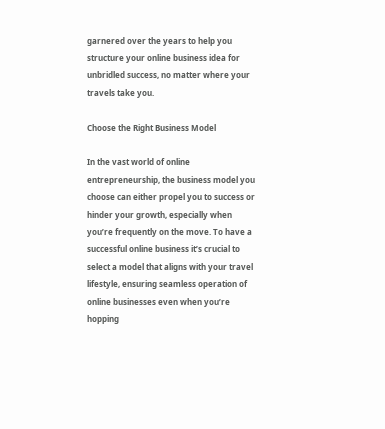garnered over the years to help you structure your online business idea for unbridled success, no matter where your travels take you.

Choose the Right Business Model

In the vast world of online entrepreneurship, the business model you choose can either propel you to success or hinder your growth, especially when you’re frequently on the move. To have a successful online business it’s crucial to select a model that aligns with your travel lifestyle, ensuring seamless operation of online businesses even when you’re hopping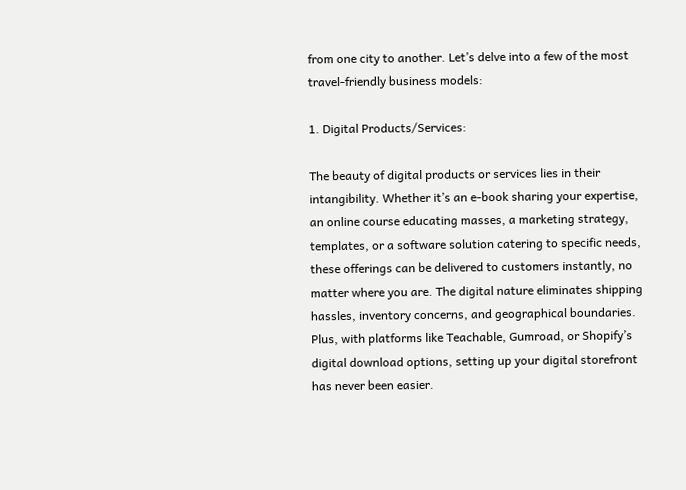from one city to another. Let’s delve into a few of the most travel-friendly business models:

1. Digital Products/Services:

The beauty of digital products or services lies in their intangibility. Whether it’s an e-book sharing your expertise, an online course educating masses, a marketing strategy, templates, or a software solution catering to specific needs, these offerings can be delivered to customers instantly, no matter where you are. The digital nature eliminates shipping hassles, inventory concerns, and geographical boundaries. Plus, with platforms like Teachable, Gumroad, or Shopify’s digital download options, setting up your digital storefront has never been easier.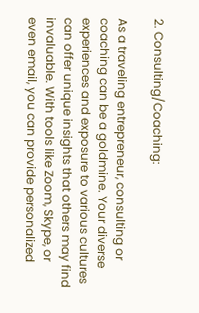2. Consulting/Coaching:

As a traveling entrepreneur, consulting or coaching can be a goldmine. Your diverse experiences and exposure to various cultures can offer unique insights that others may find invaluable. With tools like Zoom, Skype, or even email, you can provide personalized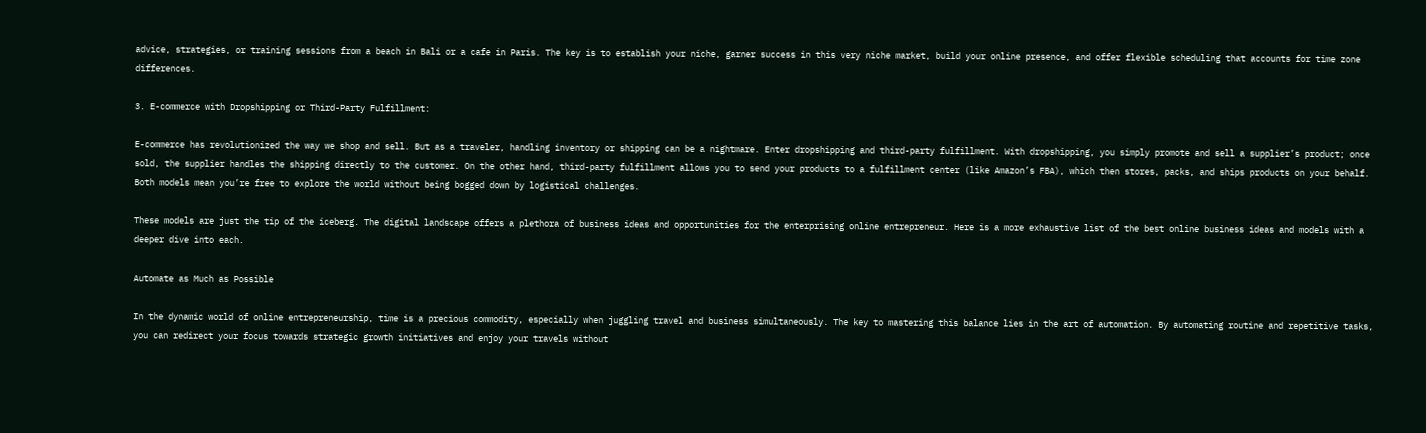advice, strategies, or training sessions from a beach in Bali or a cafe in Paris. The key is to establish your niche, garner success in this very niche market, build your online presence, and offer flexible scheduling that accounts for time zone differences.

3. E-commerce with Dropshipping or Third-Party Fulfillment:

E-commerce has revolutionized the way we shop and sell. But as a traveler, handling inventory or shipping can be a nightmare. Enter dropshipping and third-party fulfillment. With dropshipping, you simply promote and sell a supplier’s product; once sold, the supplier handles the shipping directly to the customer. On the other hand, third-party fulfillment allows you to send your products to a fulfillment center (like Amazon’s FBA), which then stores, packs, and ships products on your behalf. Both models mean you’re free to explore the world without being bogged down by logistical challenges.

These models are just the tip of the iceberg. The digital landscape offers a plethora of business ideas and opportunities for the enterprising online entrepreneur. Here is a more exhaustive list of the best online business ideas and models with a deeper dive into each.

Automate as Much as Possible

In the dynamic world of online entrepreneurship, time is a precious commodity, especially when juggling travel and business simultaneously. The key to mastering this balance lies in the art of automation. By automating routine and repetitive tasks, you can redirect your focus towards strategic growth initiatives and enjoy your travels without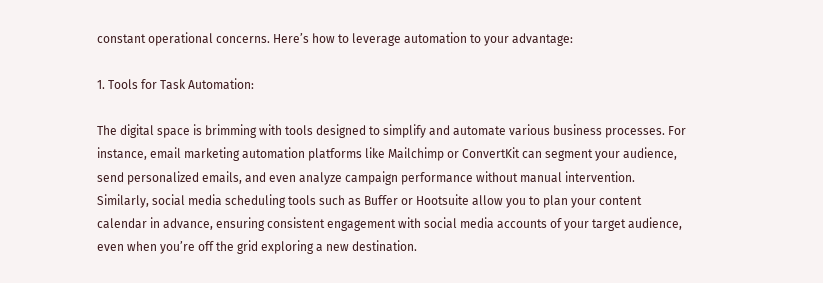constant operational concerns. Here’s how to leverage automation to your advantage:

1. Tools for Task Automation:

The digital space is brimming with tools designed to simplify and automate various business processes. For instance, email marketing automation platforms like Mailchimp or ConvertKit can segment your audience, send personalized emails, and even analyze campaign performance without manual intervention. Similarly, social media scheduling tools such as Buffer or Hootsuite allow you to plan your content calendar in advance, ensuring consistent engagement with social media accounts of your target audience, even when you’re off the grid exploring a new destination.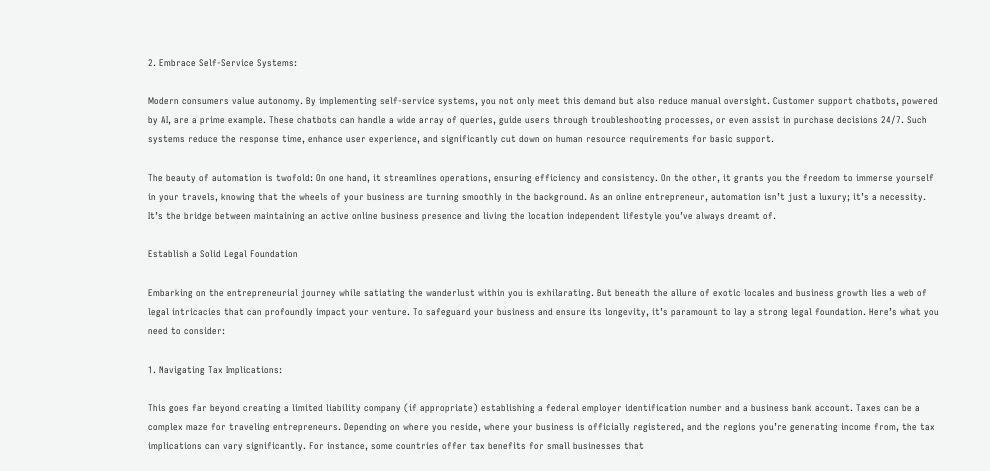2. Embrace Self-Service Systems:

Modern consumers value autonomy. By implementing self-service systems, you not only meet this demand but also reduce manual oversight. Customer support chatbots, powered by AI, are a prime example. These chatbots can handle a wide array of queries, guide users through troubleshooting processes, or even assist in purchase decisions 24/7. Such systems reduce the response time, enhance user experience, and significantly cut down on human resource requirements for basic support.

The beauty of automation is twofold: On one hand, it streamlines operations, ensuring efficiency and consistency. On the other, it grants you the freedom to immerse yourself in your travels, knowing that the wheels of your business are turning smoothly in the background. As an online entrepreneur, automation isn’t just a luxury; it’s a necessity. It’s the bridge between maintaining an active online business presence and living the location independent lifestyle you’ve always dreamt of.

Establish a Solid Legal Foundation

Embarking on the entrepreneurial journey while satiating the wanderlust within you is exhilarating. But beneath the allure of exotic locales and business growth lies a web of legal intricacies that can profoundly impact your venture. To safeguard your business and ensure its longevity, it’s paramount to lay a strong legal foundation. Here’s what you need to consider:

1. Navigating Tax Implications:

This goes far beyond creating a limited liability company (if appropriate) establishing a federal employer identification number and a business bank account. Taxes can be a complex maze for traveling entrepreneurs. Depending on where you reside, where your business is officially registered, and the regions you’re generating income from, the tax implications can vary significantly. For instance, some countries offer tax benefits for small businesses that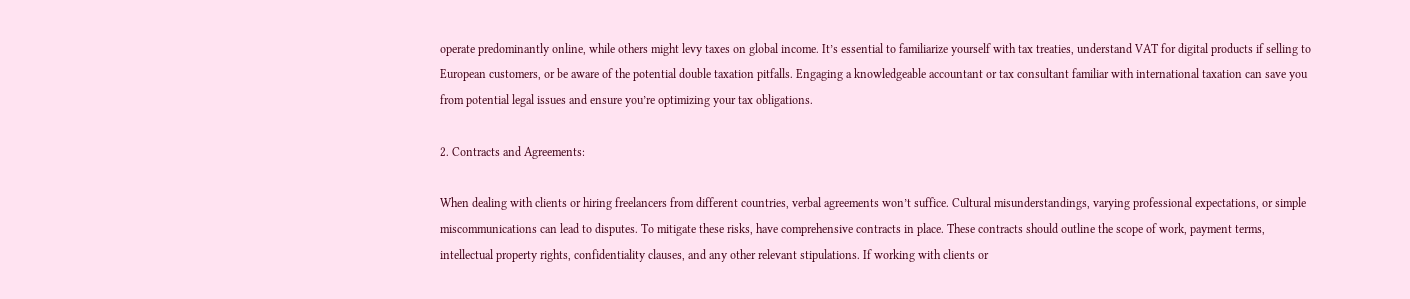operate predominantly online, while others might levy taxes on global income. It’s essential to familiarize yourself with tax treaties, understand VAT for digital products if selling to European customers, or be aware of the potential double taxation pitfalls. Engaging a knowledgeable accountant or tax consultant familiar with international taxation can save you from potential legal issues and ensure you’re optimizing your tax obligations.

2. Contracts and Agreements:

When dealing with clients or hiring freelancers from different countries, verbal agreements won’t suffice. Cultural misunderstandings, varying professional expectations, or simple miscommunications can lead to disputes. To mitigate these risks, have comprehensive contracts in place. These contracts should outline the scope of work, payment terms, intellectual property rights, confidentiality clauses, and any other relevant stipulations. If working with clients or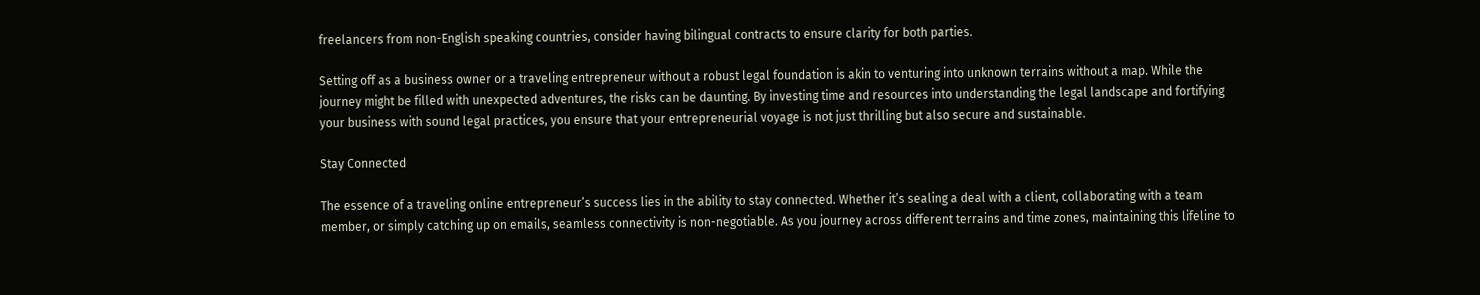freelancers from non-English speaking countries, consider having bilingual contracts to ensure clarity for both parties.

Setting off as a business owner or a traveling entrepreneur without a robust legal foundation is akin to venturing into unknown terrains without a map. While the journey might be filled with unexpected adventures, the risks can be daunting. By investing time and resources into understanding the legal landscape and fortifying your business with sound legal practices, you ensure that your entrepreneurial voyage is not just thrilling but also secure and sustainable.

Stay Connected

The essence of a traveling online entrepreneur’s success lies in the ability to stay connected. Whether it’s sealing a deal with a client, collaborating with a team member, or simply catching up on emails, seamless connectivity is non-negotiable. As you journey across different terrains and time zones, maintaining this lifeline to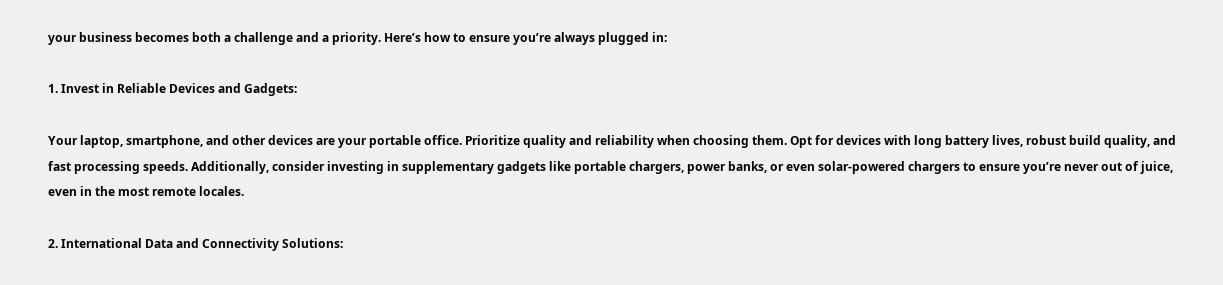your business becomes both a challenge and a priority. Here’s how to ensure you’re always plugged in:

1. Invest in Reliable Devices and Gadgets:

Your laptop, smartphone, and other devices are your portable office. Prioritize quality and reliability when choosing them. Opt for devices with long battery lives, robust build quality, and fast processing speeds. Additionally, consider investing in supplementary gadgets like portable chargers, power banks, or even solar-powered chargers to ensure you’re never out of juice, even in the most remote locales.

2. International Data and Connectivity Solutions: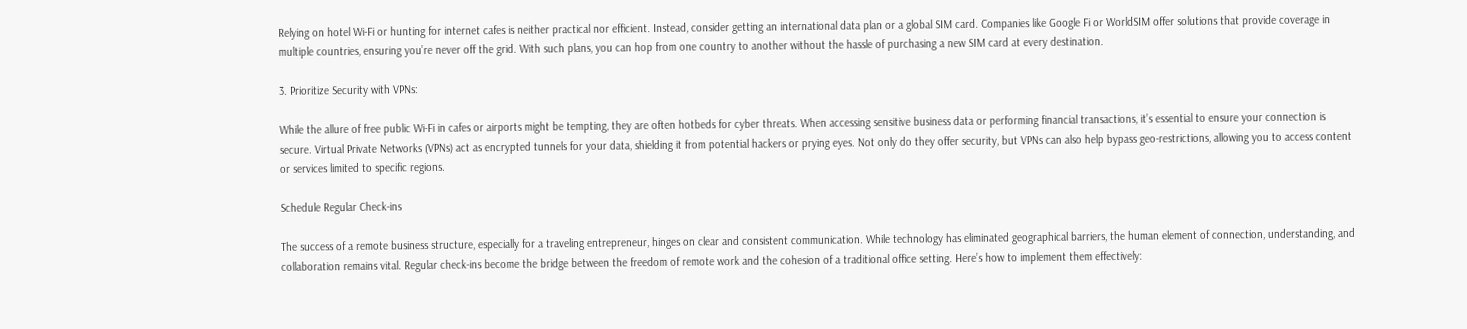Relying on hotel Wi-Fi or hunting for internet cafes is neither practical nor efficient. Instead, consider getting an international data plan or a global SIM card. Companies like Google Fi or WorldSIM offer solutions that provide coverage in multiple countries, ensuring you’re never off the grid. With such plans, you can hop from one country to another without the hassle of purchasing a new SIM card at every destination.

3. Prioritize Security with VPNs:

While the allure of free public Wi-Fi in cafes or airports might be tempting, they are often hotbeds for cyber threats. When accessing sensitive business data or performing financial transactions, it’s essential to ensure your connection is secure. Virtual Private Networks (VPNs) act as encrypted tunnels for your data, shielding it from potential hackers or prying eyes. Not only do they offer security, but VPNs can also help bypass geo-restrictions, allowing you to access content or services limited to specific regions.

Schedule Regular Check-ins

The success of a remote business structure, especially for a traveling entrepreneur, hinges on clear and consistent communication. While technology has eliminated geographical barriers, the human element of connection, understanding, and collaboration remains vital. Regular check-ins become the bridge between the freedom of remote work and the cohesion of a traditional office setting. Here’s how to implement them effectively: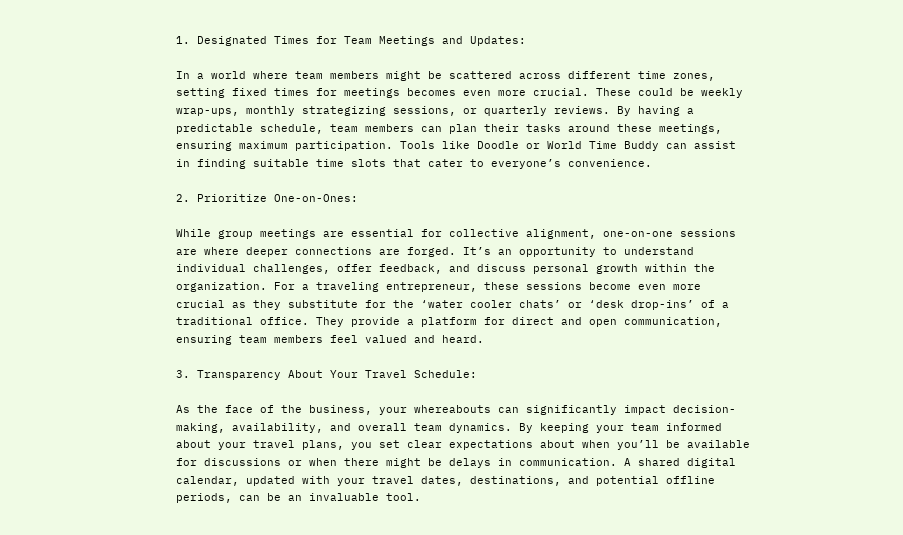1. Designated Times for Team Meetings and Updates:

In a world where team members might be scattered across different time zones, setting fixed times for meetings becomes even more crucial. These could be weekly wrap-ups, monthly strategizing sessions, or quarterly reviews. By having a predictable schedule, team members can plan their tasks around these meetings, ensuring maximum participation. Tools like Doodle or World Time Buddy can assist in finding suitable time slots that cater to everyone’s convenience.

2. Prioritize One-on-Ones:

While group meetings are essential for collective alignment, one-on-one sessions are where deeper connections are forged. It’s an opportunity to understand individual challenges, offer feedback, and discuss personal growth within the organization. For a traveling entrepreneur, these sessions become even more crucial as they substitute for the ‘water cooler chats’ or ‘desk drop-ins’ of a traditional office. They provide a platform for direct and open communication, ensuring team members feel valued and heard.

3. Transparency About Your Travel Schedule:

As the face of the business, your whereabouts can significantly impact decision-making, availability, and overall team dynamics. By keeping your team informed about your travel plans, you set clear expectations about when you’ll be available for discussions or when there might be delays in communication. A shared digital calendar, updated with your travel dates, destinations, and potential offline periods, can be an invaluable tool.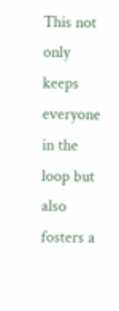This not only keeps everyone in the loop but also fosters a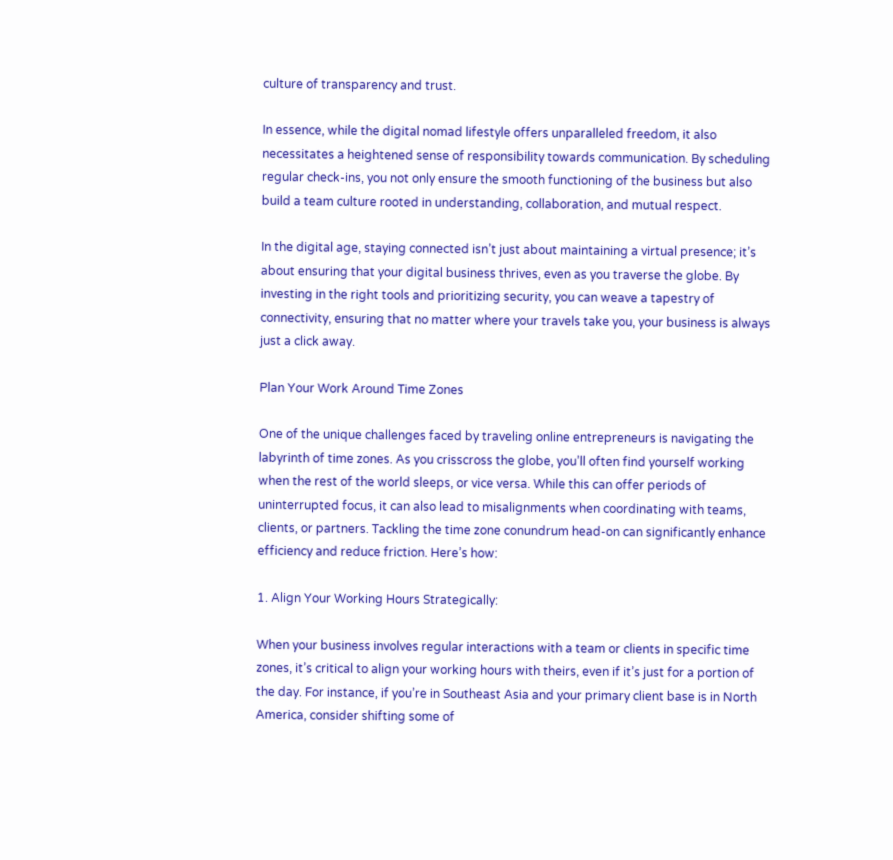culture of transparency and trust.

In essence, while the digital nomad lifestyle offers unparalleled freedom, it also necessitates a heightened sense of responsibility towards communication. By scheduling regular check-ins, you not only ensure the smooth functioning of the business but also build a team culture rooted in understanding, collaboration, and mutual respect.

In the digital age, staying connected isn’t just about maintaining a virtual presence; it’s about ensuring that your digital business thrives, even as you traverse the globe. By investing in the right tools and prioritizing security, you can weave a tapestry of connectivity, ensuring that no matter where your travels take you, your business is always just a click away.

Plan Your Work Around Time Zones

One of the unique challenges faced by traveling online entrepreneurs is navigating the labyrinth of time zones. As you crisscross the globe, you’ll often find yourself working when the rest of the world sleeps, or vice versa. While this can offer periods of uninterrupted focus, it can also lead to misalignments when coordinating with teams, clients, or partners. Tackling the time zone conundrum head-on can significantly enhance efficiency and reduce friction. Here’s how:

1. Align Your Working Hours Strategically:

When your business involves regular interactions with a team or clients in specific time zones, it’s critical to align your working hours with theirs, even if it’s just for a portion of the day. For instance, if you’re in Southeast Asia and your primary client base is in North America, consider shifting some of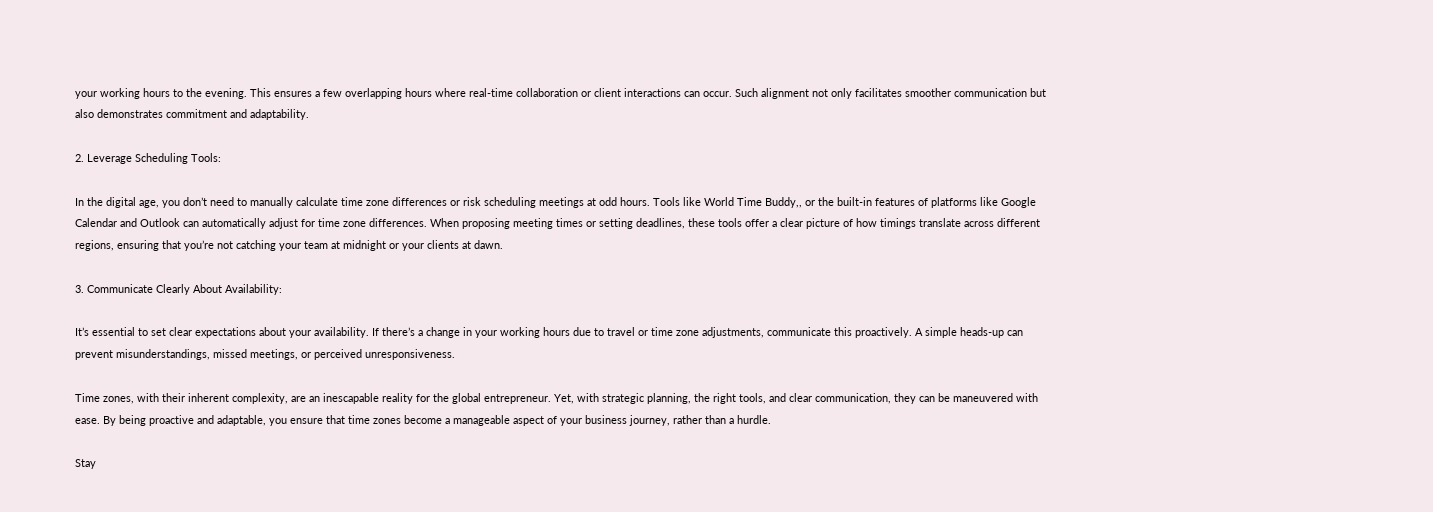your working hours to the evening. This ensures a few overlapping hours where real-time collaboration or client interactions can occur. Such alignment not only facilitates smoother communication but also demonstrates commitment and adaptability.

2. Leverage Scheduling Tools:

In the digital age, you don’t need to manually calculate time zone differences or risk scheduling meetings at odd hours. Tools like World Time Buddy,, or the built-in features of platforms like Google Calendar and Outlook can automatically adjust for time zone differences. When proposing meeting times or setting deadlines, these tools offer a clear picture of how timings translate across different regions, ensuring that you’re not catching your team at midnight or your clients at dawn.

3. Communicate Clearly About Availability:

It’s essential to set clear expectations about your availability. If there’s a change in your working hours due to travel or time zone adjustments, communicate this proactively. A simple heads-up can prevent misunderstandings, missed meetings, or perceived unresponsiveness.

Time zones, with their inherent complexity, are an inescapable reality for the global entrepreneur. Yet, with strategic planning, the right tools, and clear communication, they can be maneuvered with ease. By being proactive and adaptable, you ensure that time zones become a manageable aspect of your business journey, rather than a hurdle.

Stay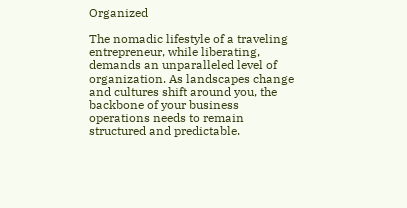Organized

The nomadic lifestyle of a traveling entrepreneur, while liberating, demands an unparalleled level of organization. As landscapes change and cultures shift around you, the backbone of your business operations needs to remain structured and predictable.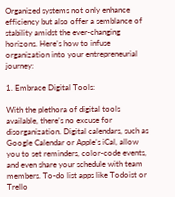Organized systems not only enhance efficiency but also offer a semblance of stability amidst the ever-changing horizons. Here’s how to infuse organization into your entrepreneurial journey:

1. Embrace Digital Tools:

With the plethora of digital tools available, there’s no excuse for disorganization. Digital calendars, such as Google Calendar or Apple’s iCal, allow you to set reminders, color-code events, and even share your schedule with team members. To-do list apps like Todoist or Trello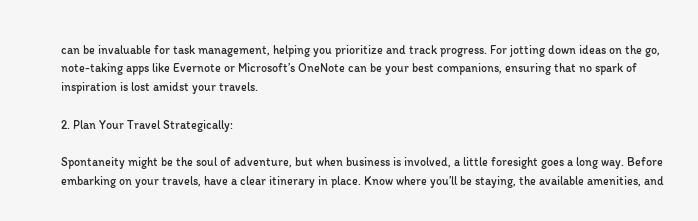can be invaluable for task management, helping you prioritize and track progress. For jotting down ideas on the go, note-taking apps like Evernote or Microsoft’s OneNote can be your best companions, ensuring that no spark of inspiration is lost amidst your travels.

2. Plan Your Travel Strategically:

Spontaneity might be the soul of adventure, but when business is involved, a little foresight goes a long way. Before embarking on your travels, have a clear itinerary in place. Know where you’ll be staying, the available amenities, and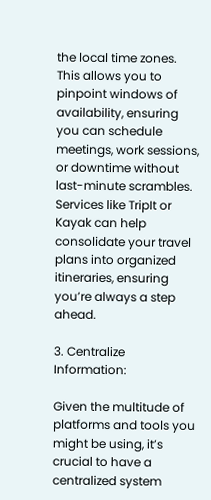the local time zones. This allows you to pinpoint windows of availability, ensuring you can schedule meetings, work sessions, or downtime without last-minute scrambles. Services like TripIt or Kayak can help consolidate your travel plans into organized itineraries, ensuring you’re always a step ahead.

3. Centralize Information:

Given the multitude of platforms and tools you might be using, it’s crucial to have a centralized system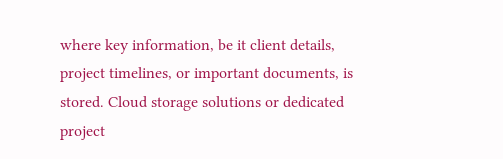where key information, be it client details, project timelines, or important documents, is stored. Cloud storage solutions or dedicated project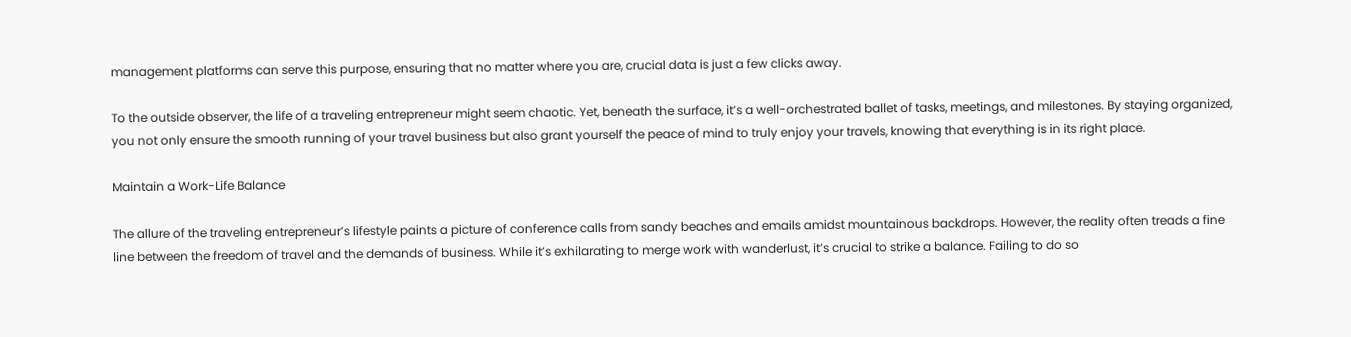management platforms can serve this purpose, ensuring that no matter where you are, crucial data is just a few clicks away.

To the outside observer, the life of a traveling entrepreneur might seem chaotic. Yet, beneath the surface, it’s a well-orchestrated ballet of tasks, meetings, and milestones. By staying organized, you not only ensure the smooth running of your travel business but also grant yourself the peace of mind to truly enjoy your travels, knowing that everything is in its right place.

Maintain a Work-Life Balance

The allure of the traveling entrepreneur’s lifestyle paints a picture of conference calls from sandy beaches and emails amidst mountainous backdrops. However, the reality often treads a fine line between the freedom of travel and the demands of business. While it’s exhilarating to merge work with wanderlust, it’s crucial to strike a balance. Failing to do so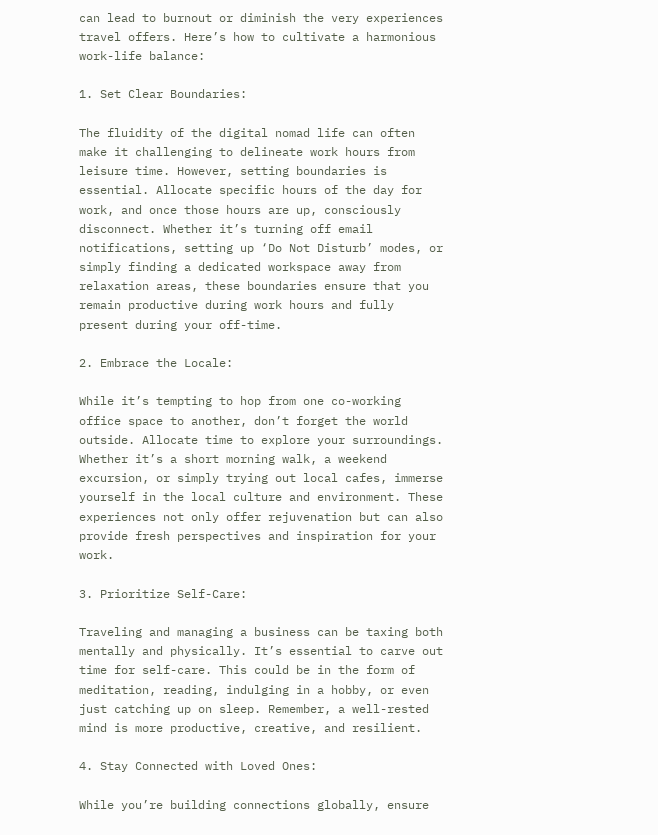can lead to burnout or diminish the very experiences travel offers. Here’s how to cultivate a harmonious work-life balance:

1. Set Clear Boundaries:

The fluidity of the digital nomad life can often make it challenging to delineate work hours from leisure time. However, setting boundaries is essential. Allocate specific hours of the day for work, and once those hours are up, consciously disconnect. Whether it’s turning off email notifications, setting up ‘Do Not Disturb’ modes, or simply finding a dedicated workspace away from relaxation areas, these boundaries ensure that you remain productive during work hours and fully present during your off-time.

2. Embrace the Locale:

While it’s tempting to hop from one co-working office space to another, don’t forget the world outside. Allocate time to explore your surroundings. Whether it’s a short morning walk, a weekend excursion, or simply trying out local cafes, immerse yourself in the local culture and environment. These experiences not only offer rejuvenation but can also provide fresh perspectives and inspiration for your work.

3. Prioritize Self-Care:

Traveling and managing a business can be taxing both mentally and physically. It’s essential to carve out time for self-care. This could be in the form of meditation, reading, indulging in a hobby, or even just catching up on sleep. Remember, a well-rested mind is more productive, creative, and resilient.

4. Stay Connected with Loved Ones:

While you’re building connections globally, ensure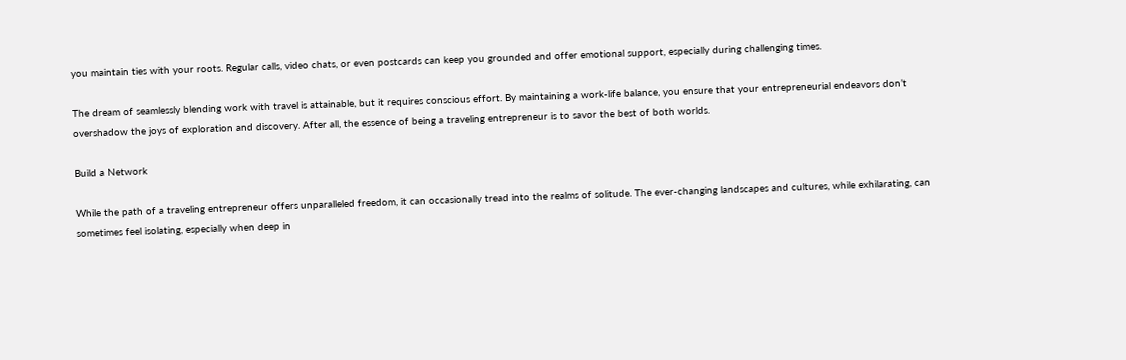you maintain ties with your roots. Regular calls, video chats, or even postcards can keep you grounded and offer emotional support, especially during challenging times.

The dream of seamlessly blending work with travel is attainable, but it requires conscious effort. By maintaining a work-life balance, you ensure that your entrepreneurial endeavors don’t overshadow the joys of exploration and discovery. After all, the essence of being a traveling entrepreneur is to savor the best of both worlds.

Build a Network

While the path of a traveling entrepreneur offers unparalleled freedom, it can occasionally tread into the realms of solitude. The ever-changing landscapes and cultures, while exhilarating, can sometimes feel isolating, especially when deep in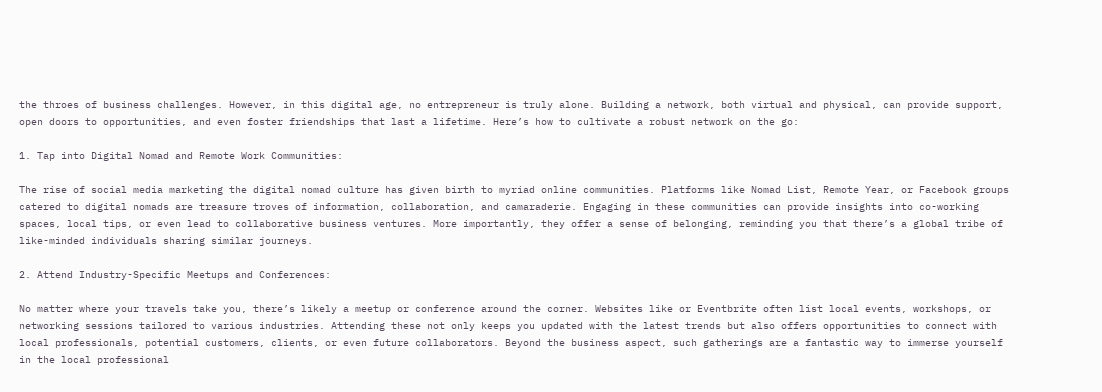the throes of business challenges. However, in this digital age, no entrepreneur is truly alone. Building a network, both virtual and physical, can provide support, open doors to opportunities, and even foster friendships that last a lifetime. Here’s how to cultivate a robust network on the go:

1. Tap into Digital Nomad and Remote Work Communities:

The rise of social media marketing the digital nomad culture has given birth to myriad online communities. Platforms like Nomad List, Remote Year, or Facebook groups catered to digital nomads are treasure troves of information, collaboration, and camaraderie. Engaging in these communities can provide insights into co-working spaces, local tips, or even lead to collaborative business ventures. More importantly, they offer a sense of belonging, reminding you that there’s a global tribe of like-minded individuals sharing similar journeys.

2. Attend Industry-Specific Meetups and Conferences:

No matter where your travels take you, there’s likely a meetup or conference around the corner. Websites like or Eventbrite often list local events, workshops, or networking sessions tailored to various industries. Attending these not only keeps you updated with the latest trends but also offers opportunities to connect with local professionals, potential customers, clients, or even future collaborators. Beyond the business aspect, such gatherings are a fantastic way to immerse yourself in the local professional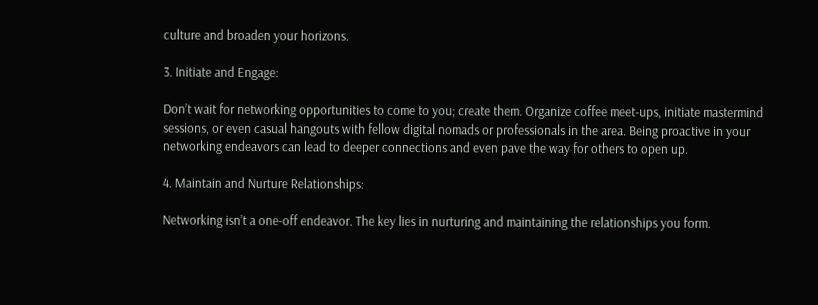culture and broaden your horizons.

3. Initiate and Engage:

Don’t wait for networking opportunities to come to you; create them. Organize coffee meet-ups, initiate mastermind sessions, or even casual hangouts with fellow digital nomads or professionals in the area. Being proactive in your networking endeavors can lead to deeper connections and even pave the way for others to open up.

4. Maintain and Nurture Relationships:

Networking isn’t a one-off endeavor. The key lies in nurturing and maintaining the relationships you form.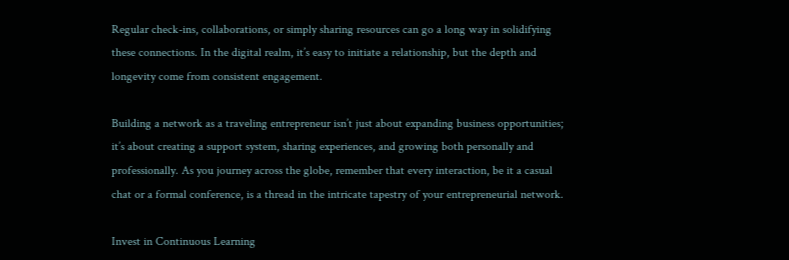Regular check-ins, collaborations, or simply sharing resources can go a long way in solidifying these connections. In the digital realm, it’s easy to initiate a relationship, but the depth and longevity come from consistent engagement.

Building a network as a traveling entrepreneur isn’t just about expanding business opportunities; it’s about creating a support system, sharing experiences, and growing both personally and professionally. As you journey across the globe, remember that every interaction, be it a casual chat or a formal conference, is a thread in the intricate tapestry of your entrepreneurial network.

Invest in Continuous Learning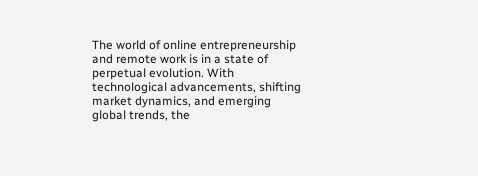The world of online entrepreneurship and remote work is in a state of perpetual evolution. With technological advancements, shifting market dynamics, and emerging global trends, the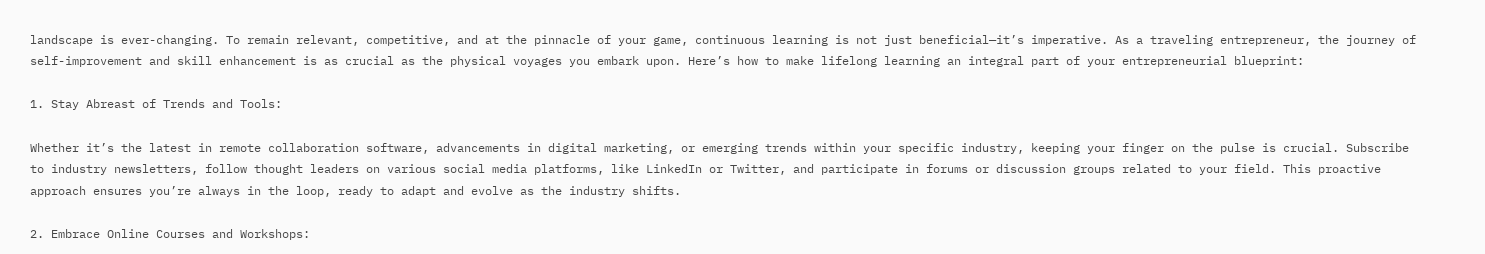landscape is ever-changing. To remain relevant, competitive, and at the pinnacle of your game, continuous learning is not just beneficial—it’s imperative. As a traveling entrepreneur, the journey of self-improvement and skill enhancement is as crucial as the physical voyages you embark upon. Here’s how to make lifelong learning an integral part of your entrepreneurial blueprint:

1. Stay Abreast of Trends and Tools:

Whether it’s the latest in remote collaboration software, advancements in digital marketing, or emerging trends within your specific industry, keeping your finger on the pulse is crucial. Subscribe to industry newsletters, follow thought leaders on various social media platforms, like LinkedIn or Twitter, and participate in forums or discussion groups related to your field. This proactive approach ensures you’re always in the loop, ready to adapt and evolve as the industry shifts.

2. Embrace Online Courses and Workshops: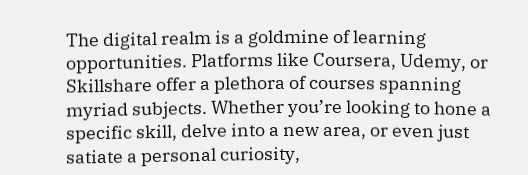The digital realm is a goldmine of learning opportunities. Platforms like Coursera, Udemy, or Skillshare offer a plethora of courses spanning myriad subjects. Whether you’re looking to hone a specific skill, delve into a new area, or even just satiate a personal curiosity,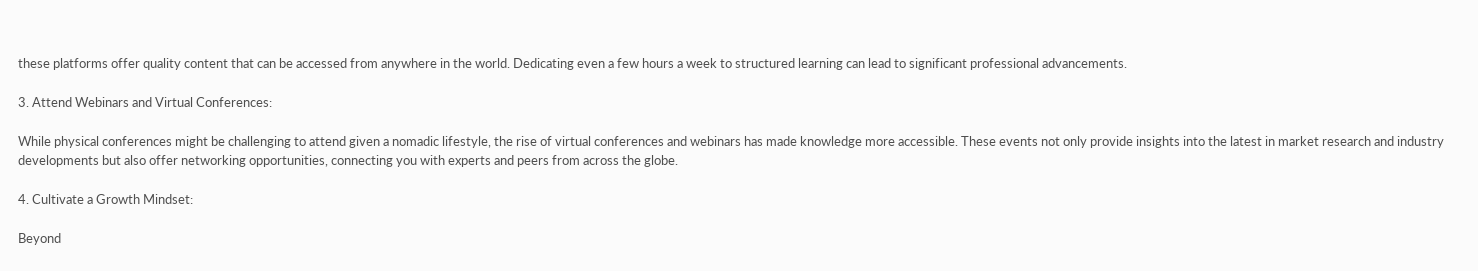these platforms offer quality content that can be accessed from anywhere in the world. Dedicating even a few hours a week to structured learning can lead to significant professional advancements.

3. Attend Webinars and Virtual Conferences:

While physical conferences might be challenging to attend given a nomadic lifestyle, the rise of virtual conferences and webinars has made knowledge more accessible. These events not only provide insights into the latest in market research and industry developments but also offer networking opportunities, connecting you with experts and peers from across the globe.

4. Cultivate a Growth Mindset:

Beyond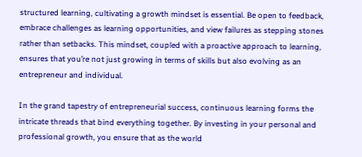structured learning, cultivating a growth mindset is essential. Be open to feedback, embrace challenges as learning opportunities, and view failures as stepping stones rather than setbacks. This mindset, coupled with a proactive approach to learning, ensures that you’re not just growing in terms of skills but also evolving as an entrepreneur and individual.

In the grand tapestry of entrepreneurial success, continuous learning forms the intricate threads that bind everything together. By investing in your personal and professional growth, you ensure that as the world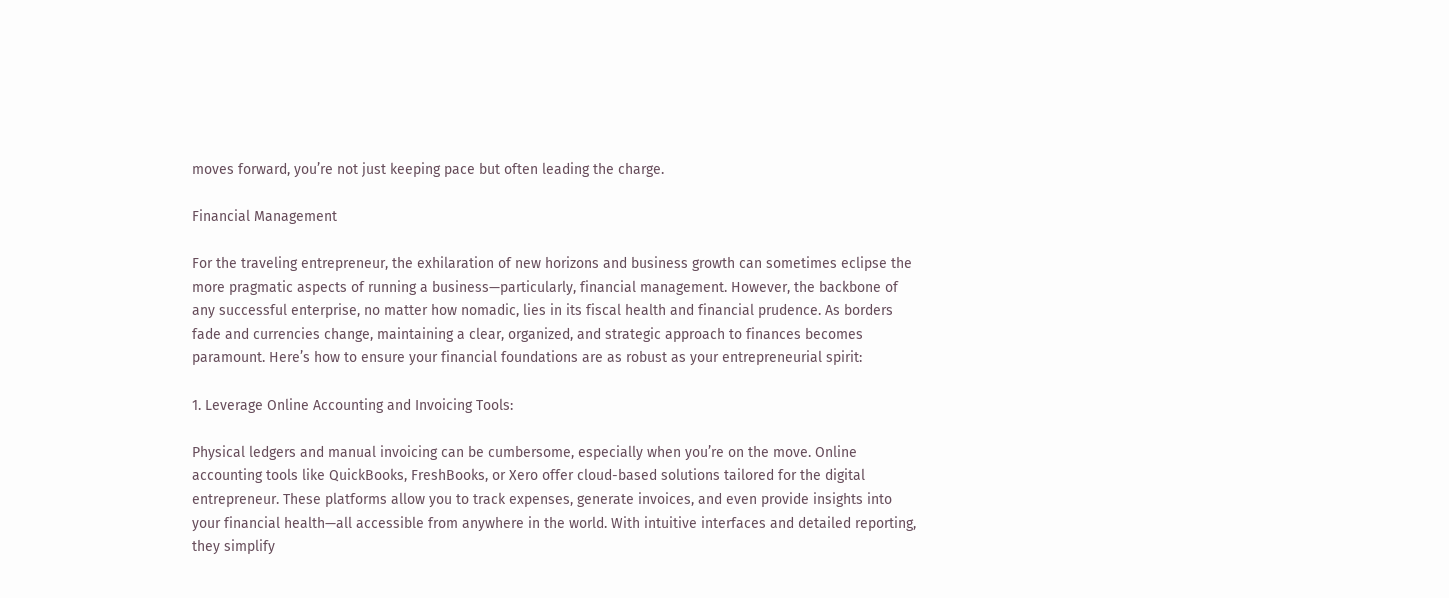moves forward, you’re not just keeping pace but often leading the charge.

Financial Management

For the traveling entrepreneur, the exhilaration of new horizons and business growth can sometimes eclipse the more pragmatic aspects of running a business—particularly, financial management. However, the backbone of any successful enterprise, no matter how nomadic, lies in its fiscal health and financial prudence. As borders fade and currencies change, maintaining a clear, organized, and strategic approach to finances becomes paramount. Here’s how to ensure your financial foundations are as robust as your entrepreneurial spirit:

1. Leverage Online Accounting and Invoicing Tools:

Physical ledgers and manual invoicing can be cumbersome, especially when you’re on the move. Online accounting tools like QuickBooks, FreshBooks, or Xero offer cloud-based solutions tailored for the digital entrepreneur. These platforms allow you to track expenses, generate invoices, and even provide insights into your financial health—all accessible from anywhere in the world. With intuitive interfaces and detailed reporting, they simplify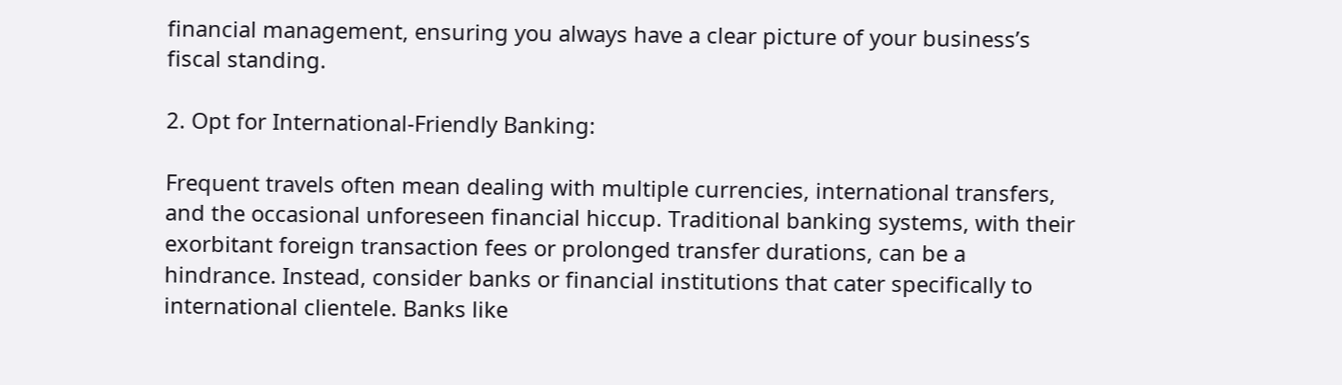financial management, ensuring you always have a clear picture of your business’s fiscal standing.

2. Opt for International-Friendly Banking:

Frequent travels often mean dealing with multiple currencies, international transfers, and the occasional unforeseen financial hiccup. Traditional banking systems, with their exorbitant foreign transaction fees or prolonged transfer durations, can be a hindrance. Instead, consider banks or financial institutions that cater specifically to international clientele. Banks like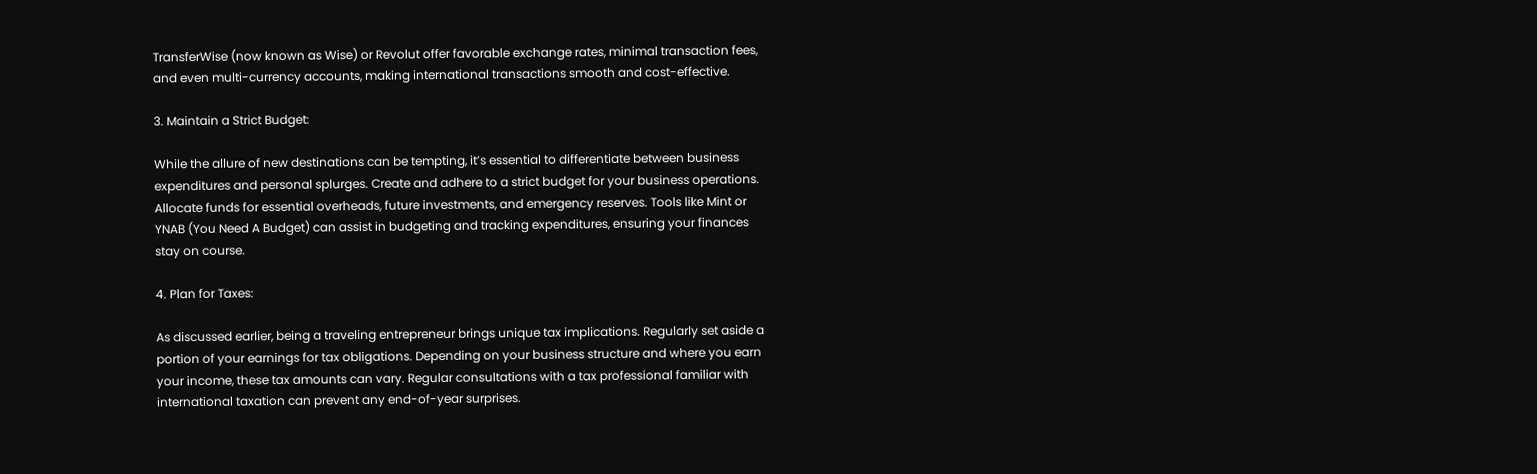TransferWise (now known as Wise) or Revolut offer favorable exchange rates, minimal transaction fees, and even multi-currency accounts, making international transactions smooth and cost-effective.

3. Maintain a Strict Budget:

While the allure of new destinations can be tempting, it’s essential to differentiate between business expenditures and personal splurges. Create and adhere to a strict budget for your business operations. Allocate funds for essential overheads, future investments, and emergency reserves. Tools like Mint or YNAB (You Need A Budget) can assist in budgeting and tracking expenditures, ensuring your finances stay on course.

4. Plan for Taxes:

As discussed earlier, being a traveling entrepreneur brings unique tax implications. Regularly set aside a portion of your earnings for tax obligations. Depending on your business structure and where you earn your income, these tax amounts can vary. Regular consultations with a tax professional familiar with international taxation can prevent any end-of-year surprises.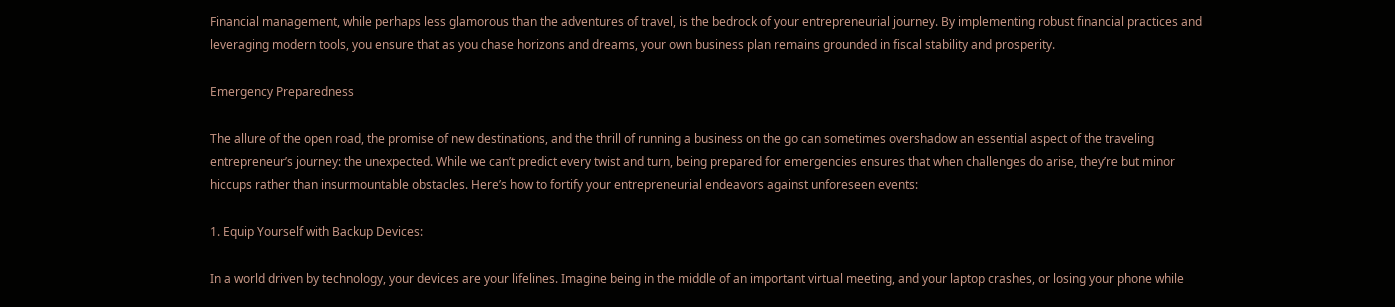Financial management, while perhaps less glamorous than the adventures of travel, is the bedrock of your entrepreneurial journey. By implementing robust financial practices and leveraging modern tools, you ensure that as you chase horizons and dreams, your own business plan remains grounded in fiscal stability and prosperity.

Emergency Preparedness

The allure of the open road, the promise of new destinations, and the thrill of running a business on the go can sometimes overshadow an essential aspect of the traveling entrepreneur’s journey: the unexpected. While we can’t predict every twist and turn, being prepared for emergencies ensures that when challenges do arise, they’re but minor hiccups rather than insurmountable obstacles. Here’s how to fortify your entrepreneurial endeavors against unforeseen events:

1. Equip Yourself with Backup Devices:

In a world driven by technology, your devices are your lifelines. Imagine being in the middle of an important virtual meeting, and your laptop crashes, or losing your phone while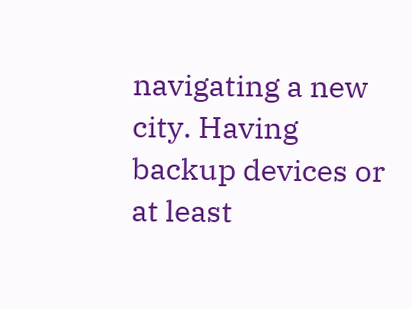navigating a new city. Having backup devices or at least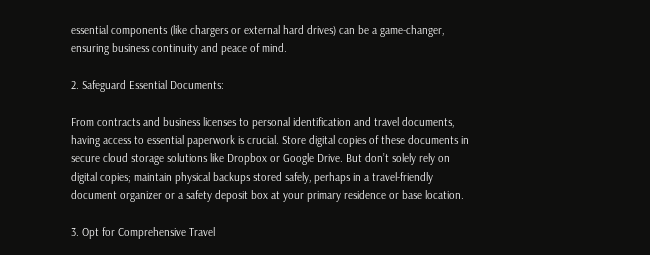essential components (like chargers or external hard drives) can be a game-changer, ensuring business continuity and peace of mind.

2. Safeguard Essential Documents:

From contracts and business licenses to personal identification and travel documents, having access to essential paperwork is crucial. Store digital copies of these documents in secure cloud storage solutions like Dropbox or Google Drive. But don’t solely rely on digital copies; maintain physical backups stored safely, perhaps in a travel-friendly document organizer or a safety deposit box at your primary residence or base location.

3. Opt for Comprehensive Travel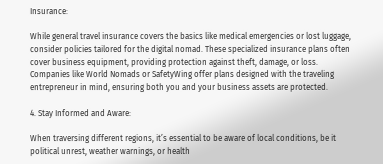Insurance:

While general travel insurance covers the basics like medical emergencies or lost luggage, consider policies tailored for the digital nomad. These specialized insurance plans often cover business equipment, providing protection against theft, damage, or loss. Companies like World Nomads or SafetyWing offer plans designed with the traveling entrepreneur in mind, ensuring both you and your business assets are protected.

4. Stay Informed and Aware:

When traversing different regions, it’s essential to be aware of local conditions, be it political unrest, weather warnings, or health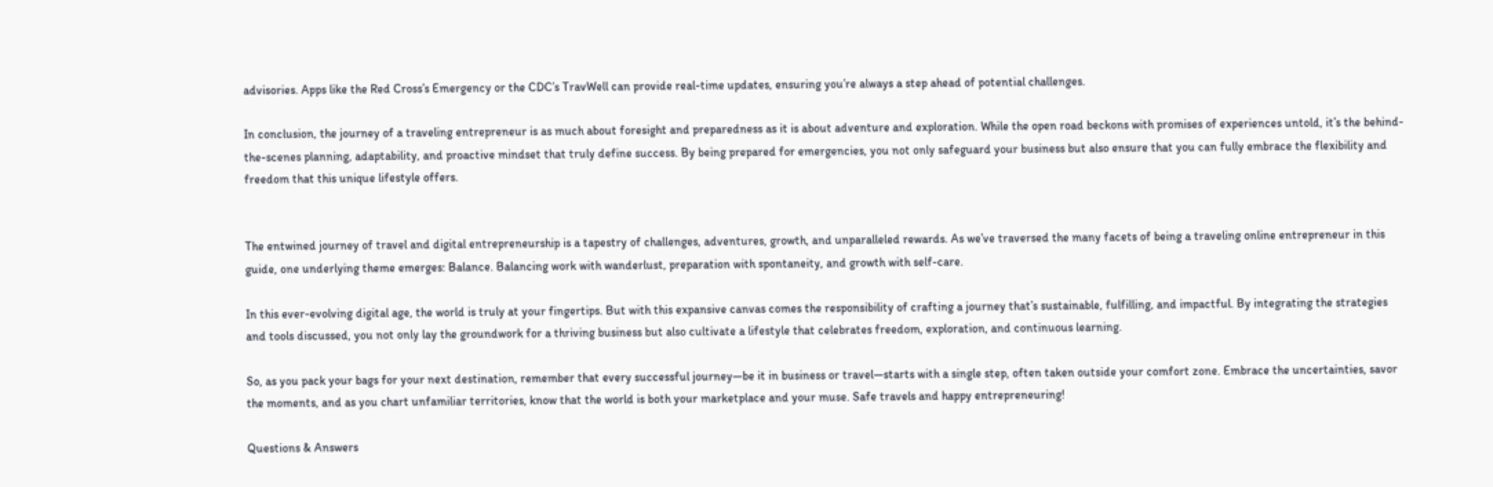advisories. Apps like the Red Cross’s Emergency or the CDC’s TravWell can provide real-time updates, ensuring you’re always a step ahead of potential challenges.

In conclusion, the journey of a traveling entrepreneur is as much about foresight and preparedness as it is about adventure and exploration. While the open road beckons with promises of experiences untold, it’s the behind-the-scenes planning, adaptability, and proactive mindset that truly define success. By being prepared for emergencies, you not only safeguard your business but also ensure that you can fully embrace the flexibility and freedom that this unique lifestyle offers.


The entwined journey of travel and digital entrepreneurship is a tapestry of challenges, adventures, growth, and unparalleled rewards. As we’ve traversed the many facets of being a traveling online entrepreneur in this guide, one underlying theme emerges: Balance. Balancing work with wanderlust, preparation with spontaneity, and growth with self-care.

In this ever-evolving digital age, the world is truly at your fingertips. But with this expansive canvas comes the responsibility of crafting a journey that’s sustainable, fulfilling, and impactful. By integrating the strategies and tools discussed, you not only lay the groundwork for a thriving business but also cultivate a lifestyle that celebrates freedom, exploration, and continuous learning.

So, as you pack your bags for your next destination, remember that every successful journey—be it in business or travel—starts with a single step, often taken outside your comfort zone. Embrace the uncertainties, savor the moments, and as you chart unfamiliar territories, know that the world is both your marketplace and your muse. Safe travels and happy entrepreneuring!

Questions & Answers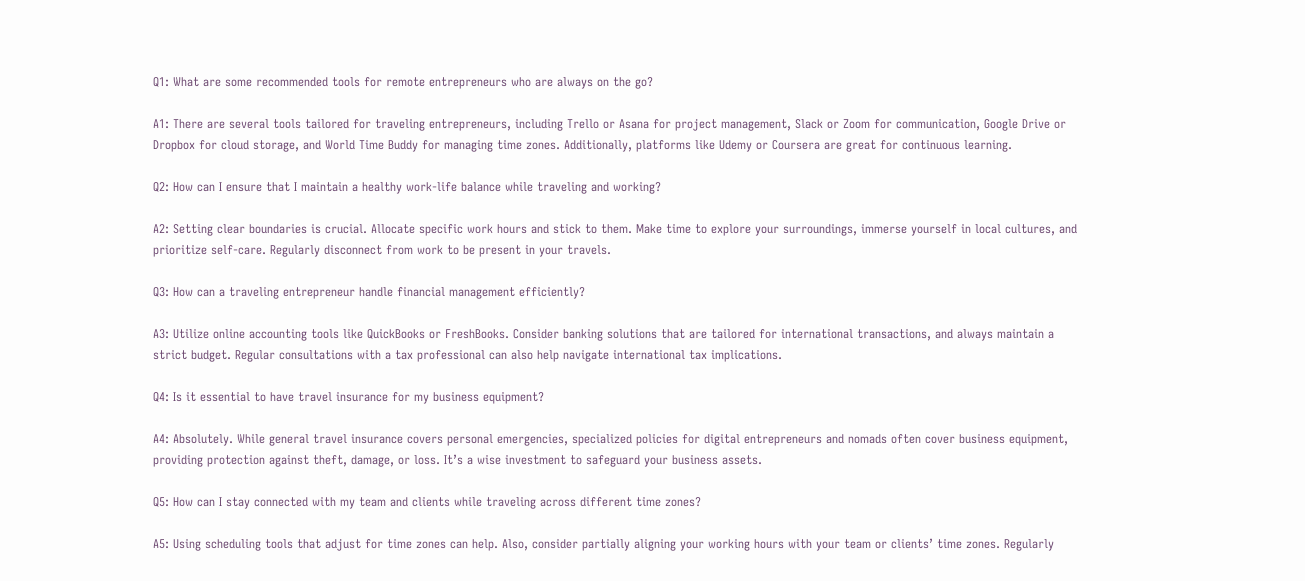Q1: What are some recommended tools for remote entrepreneurs who are always on the go?

A1: There are several tools tailored for traveling entrepreneurs, including Trello or Asana for project management, Slack or Zoom for communication, Google Drive or Dropbox for cloud storage, and World Time Buddy for managing time zones. Additionally, platforms like Udemy or Coursera are great for continuous learning.

Q2: How can I ensure that I maintain a healthy work-life balance while traveling and working?

A2: Setting clear boundaries is crucial. Allocate specific work hours and stick to them. Make time to explore your surroundings, immerse yourself in local cultures, and prioritize self-care. Regularly disconnect from work to be present in your travels.

Q3: How can a traveling entrepreneur handle financial management efficiently?

A3: Utilize online accounting tools like QuickBooks or FreshBooks. Consider banking solutions that are tailored for international transactions, and always maintain a strict budget. Regular consultations with a tax professional can also help navigate international tax implications.

Q4: Is it essential to have travel insurance for my business equipment?

A4: Absolutely. While general travel insurance covers personal emergencies, specialized policies for digital entrepreneurs and nomads often cover business equipment, providing protection against theft, damage, or loss. It’s a wise investment to safeguard your business assets.

Q5: How can I stay connected with my team and clients while traveling across different time zones?

A5: Using scheduling tools that adjust for time zones can help. Also, consider partially aligning your working hours with your team or clients’ time zones. Regularly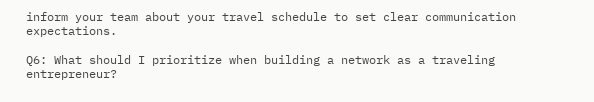inform your team about your travel schedule to set clear communication expectations.

Q6: What should I prioritize when building a network as a traveling entrepreneur?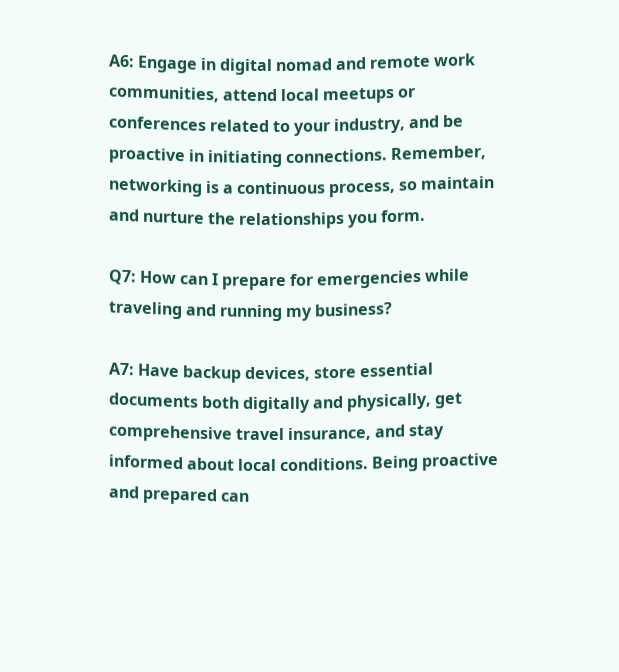A6: Engage in digital nomad and remote work communities, attend local meetups or conferences related to your industry, and be proactive in initiating connections. Remember, networking is a continuous process, so maintain and nurture the relationships you form.

Q7: How can I prepare for emergencies while traveling and running my business?

A7: Have backup devices, store essential documents both digitally and physically, get comprehensive travel insurance, and stay informed about local conditions. Being proactive and prepared can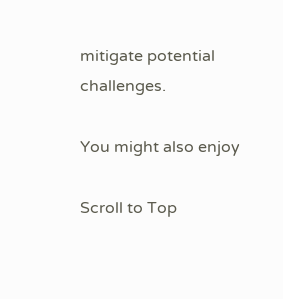mitigate potential challenges.

You might also enjoy

Scroll to Top